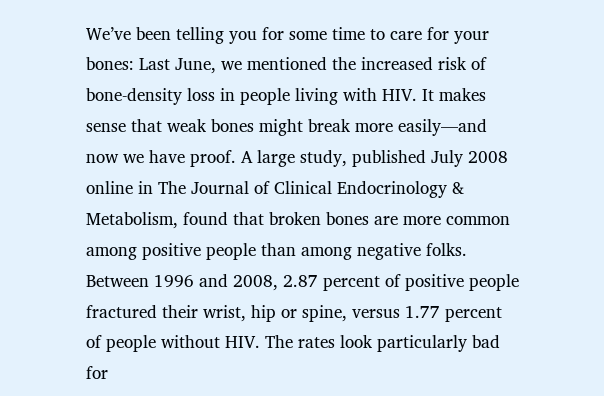We’ve been telling you for some time to care for your bones: Last June, we mentioned the increased risk of bone-density loss in people living with HIV. It makes sense that weak bones might break more easily—and now we have proof. A large study, published July 2008 online in The Journal of Clinical Endocrinology & Metabolism, found that broken bones are more common among positive people than among negative folks. Between 1996 and 2008, 2.87 percent of positive people fractured their wrist, hip or spine, versus 1.77 percent of people without HIV. The rates look particularly bad for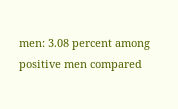men: 3.08 percent among positive men compared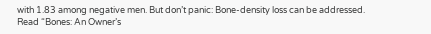with 1.83 among negative men. But don’t panic: Bone-density loss can be addressed. Read “Bones: An Owner’s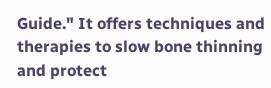Guide." It offers techniques and therapies to slow bone thinning and protect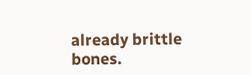already brittle bones.